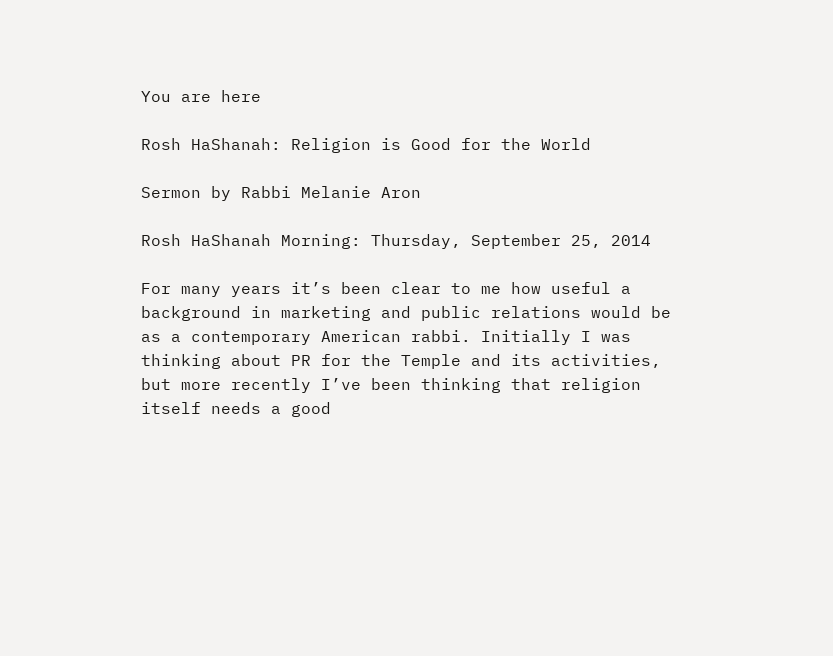You are here

Rosh HaShanah: Religion is Good for the World

Sermon by Rabbi Melanie Aron

Rosh HaShanah Morning: Thursday, September 25, 2014

For many years it’s been clear to me how useful a background in marketing and public relations would be as a contemporary American rabbi. Initially I was thinking about PR for the Temple and its activities, but more recently I’ve been thinking that religion itself needs a good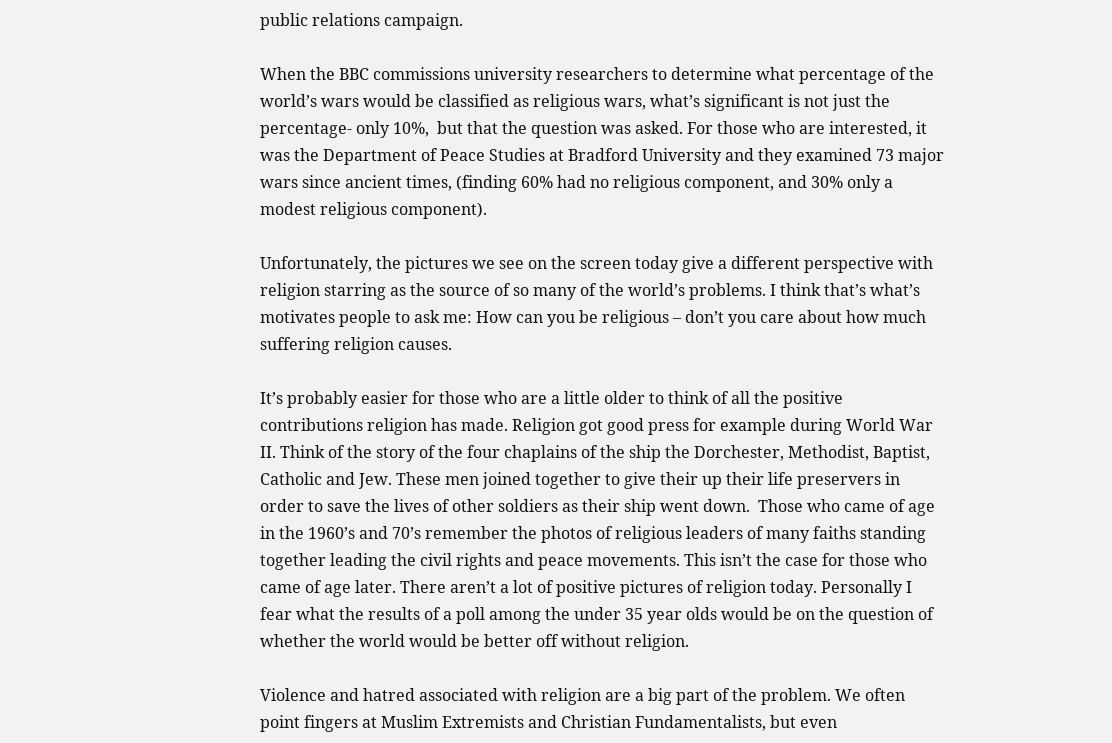public relations campaign.

When the BBC commissions university researchers to determine what percentage of the world’s wars would be classified as religious wars, what’s significant is not just the percentage- only 10%,  but that the question was asked. For those who are interested, it was the Department of Peace Studies at Bradford University and they examined 73 major wars since ancient times, (finding 60% had no religious component, and 30% only a modest religious component).

Unfortunately, the pictures we see on the screen today give a different perspective with religion starring as the source of so many of the world’s problems. I think that’s what’s motivates people to ask me: How can you be religious – don’t you care about how much suffering religion causes.

It’s probably easier for those who are a little older to think of all the positive contributions religion has made. Religion got good press for example during World War II. Think of the story of the four chaplains of the ship the Dorchester, Methodist, Baptist, Catholic and Jew. These men joined together to give their up their life preservers in order to save the lives of other soldiers as their ship went down.  Those who came of age in the 1960’s and 70’s remember the photos of religious leaders of many faiths standing together leading the civil rights and peace movements. This isn’t the case for those who came of age later. There aren’t a lot of positive pictures of religion today. Personally I fear what the results of a poll among the under 35 year olds would be on the question of whether the world would be better off without religion.

Violence and hatred associated with religion are a big part of the problem. We often point fingers at Muslim Extremists and Christian Fundamentalists, but even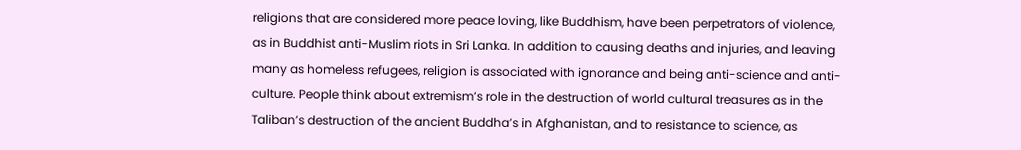religions that are considered more peace loving, like Buddhism, have been perpetrators of violence, as in Buddhist anti-Muslim riots in Sri Lanka. In addition to causing deaths and injuries, and leaving many as homeless refugees, religion is associated with ignorance and being anti-science and anti-culture. People think about extremism’s role in the destruction of world cultural treasures as in the Taliban’s destruction of the ancient Buddha’s in Afghanistan, and to resistance to science, as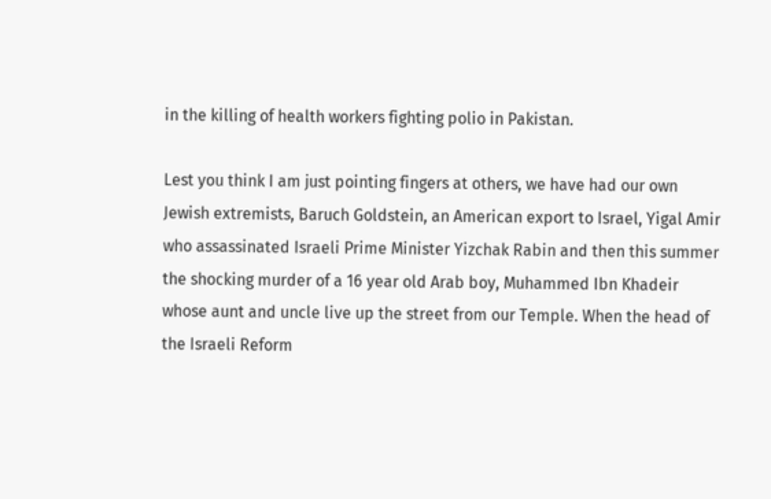in the killing of health workers fighting polio in Pakistan.

Lest you think I am just pointing fingers at others, we have had our own Jewish extremists, Baruch Goldstein, an American export to Israel, Yigal Amir who assassinated Israeli Prime Minister Yizchak Rabin and then this summer the shocking murder of a 16 year old Arab boy, Muhammed Ibn Khadeir whose aunt and uncle live up the street from our Temple. When the head of the Israeli Reform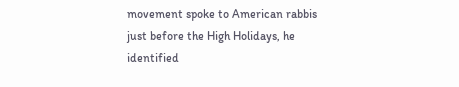movement spoke to American rabbis just before the High Holidays, he identified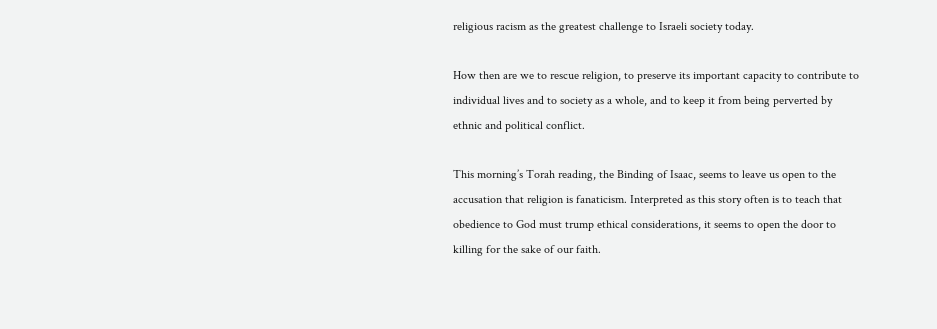religious racism as the greatest challenge to Israeli society today.

How then are we to rescue religion, to preserve its important capacity to contribute to individual lives and to society as a whole, and to keep it from being perverted by ethnic and political conflict.

This morning’s Torah reading, the Binding of Isaac, seems to leave us open to the accusation that religion is fanaticism. Interpreted as this story often is to teach that obedience to God must trump ethical considerations, it seems to open the door to killing for the sake of our faith.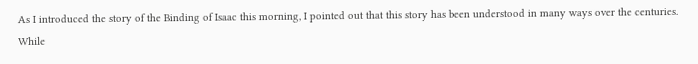As I introduced the story of the Binding of Isaac this morning, I pointed out that this story has been understood in many ways over the centuries.  While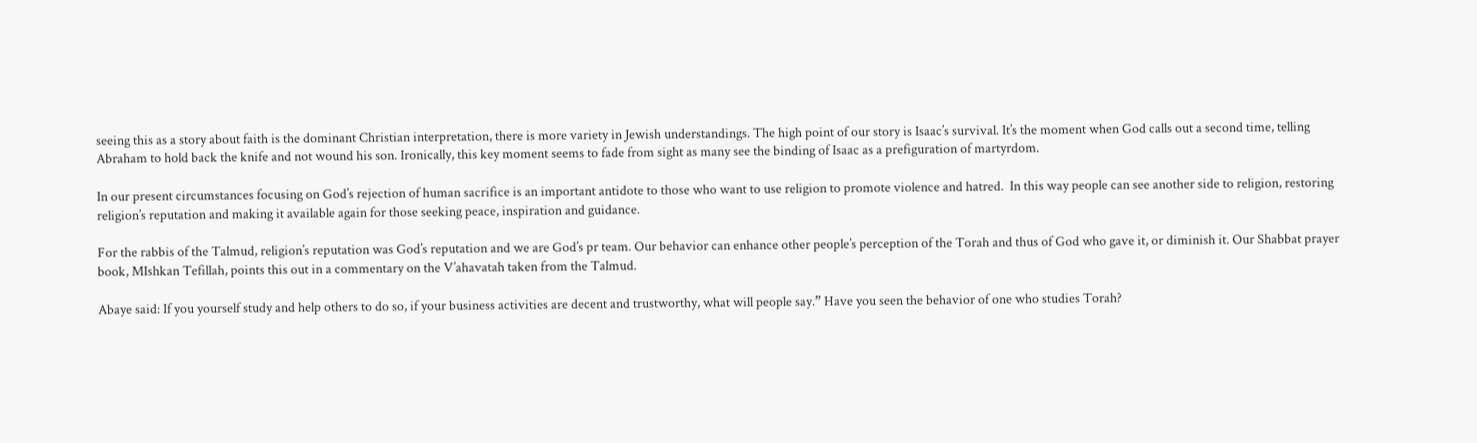seeing this as a story about faith is the dominant Christian interpretation, there is more variety in Jewish understandings. The high point of our story is Isaac’s survival. It’s the moment when God calls out a second time, telling Abraham to hold back the knife and not wound his son. Ironically, this key moment seems to fade from sight as many see the binding of Isaac as a prefiguration of martyrdom.

In our present circumstances focusing on God’s rejection of human sacrifice is an important antidote to those who want to use religion to promote violence and hatred.  In this way people can see another side to religion, restoring religion’s reputation and making it available again for those seeking peace, inspiration and guidance.

For the rabbis of the Talmud, religion’s reputation was God’s reputation and we are God’s pr team. Our behavior can enhance other people’s perception of the Torah and thus of God who gave it, or diminish it. Our Shabbat prayer book, MIshkan Tefillah, points this out in a commentary on the V’ahavatah taken from the Talmud.

Abaye said: If you yourself study and help others to do so, if your business activities are decent and trustworthy, what will people say.” Have you seen the behavior of one who studies Torah?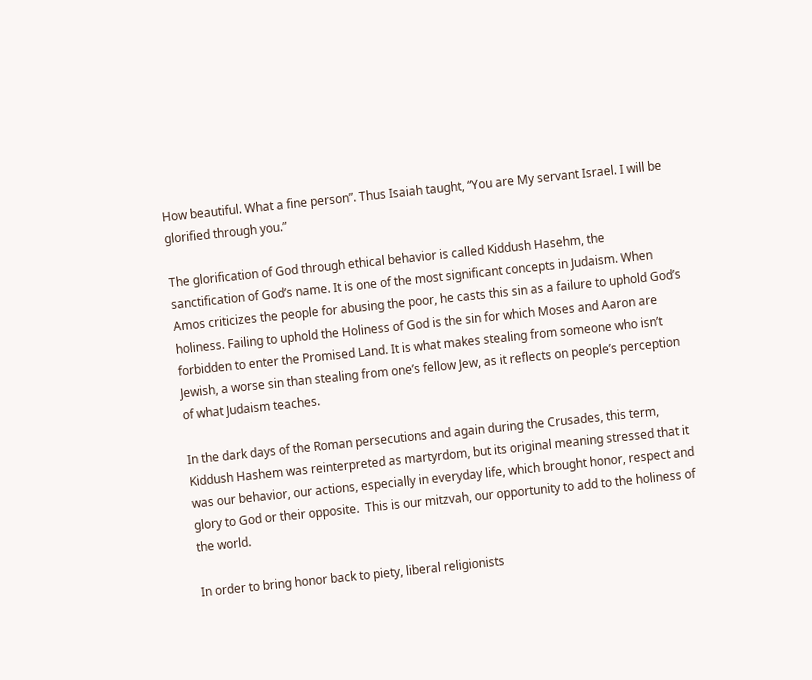How beautiful. What a fine person”. Thus Isaiah taught, “You are My servant Israel. I will be glorified through you.”

The glorification of God through ethical behavior is called Kiddush Hasehm, the sanctification of God’s name. It is one of the most significant concepts in Judaism. When Amos criticizes the people for abusing the poor, he casts this sin as a failure to uphold God’s holiness. Failing to uphold the Holiness of God is the sin for which Moses and Aaron are forbidden to enter the Promised Land. It is what makes stealing from someone who isn’t Jewish, a worse sin than stealing from one’s fellow Jew, as it reflects on people’s perception of what Judaism teaches.

In the dark days of the Roman persecutions and again during the Crusades, this term, Kiddush Hashem was reinterpreted as martyrdom, but its original meaning stressed that it was our behavior, our actions, especially in everyday life, which brought honor, respect and glory to God or their opposite.  This is our mitzvah, our opportunity to add to the holiness of the world.

In order to bring honor back to piety, liberal religionists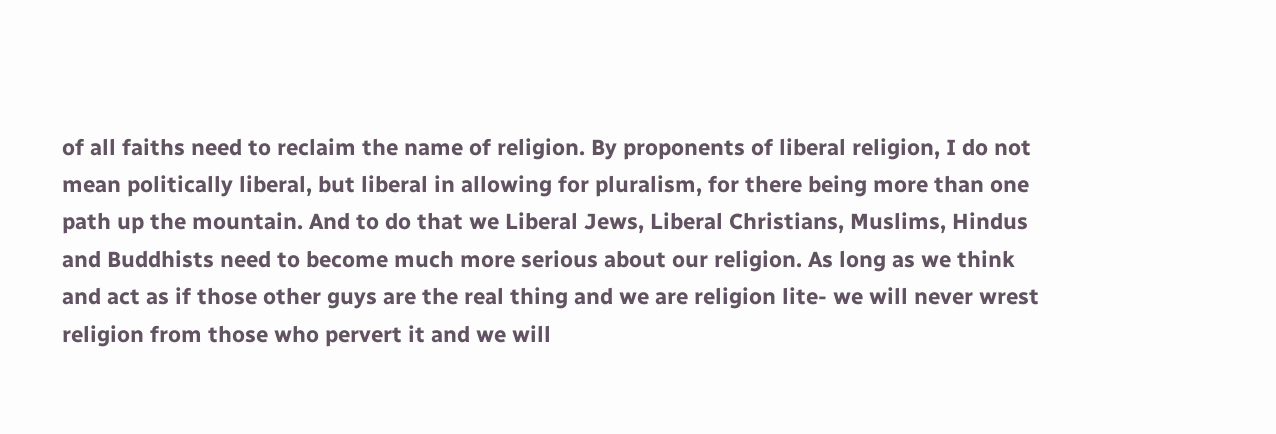of all faiths need to reclaim the name of religion. By proponents of liberal religion, I do not mean politically liberal, but liberal in allowing for pluralism, for there being more than one path up the mountain. And to do that we Liberal Jews, Liberal Christians, Muslims, Hindus and Buddhists need to become much more serious about our religion. As long as we think and act as if those other guys are the real thing and we are religion lite- we will never wrest religion from those who pervert it and we will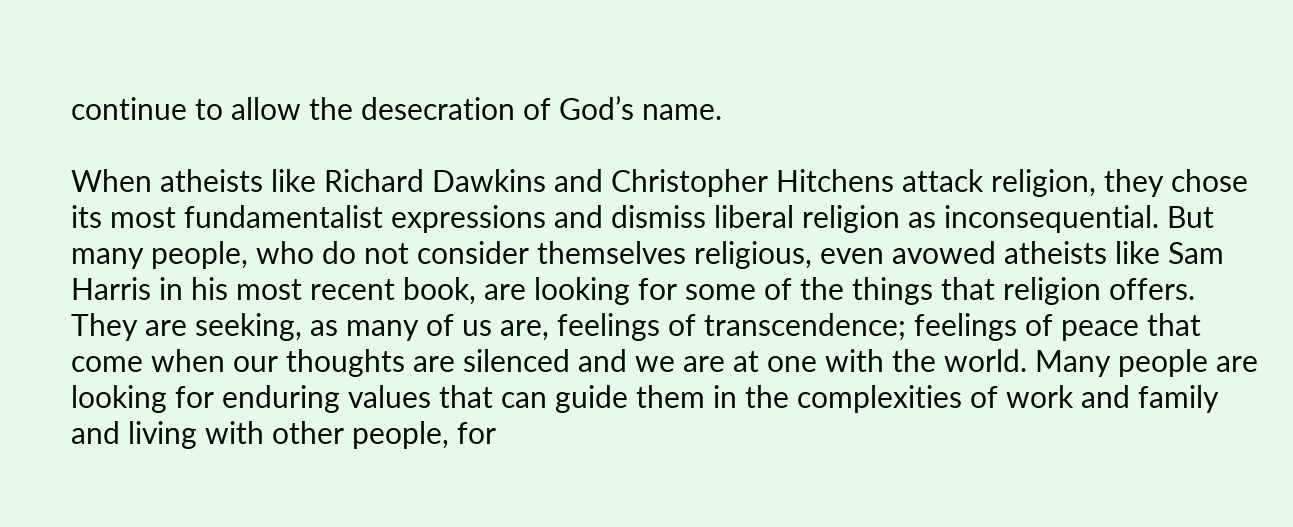continue to allow the desecration of God’s name.

When atheists like Richard Dawkins and Christopher Hitchens attack religion, they chose its most fundamentalist expressions and dismiss liberal religion as inconsequential. But many people, who do not consider themselves religious, even avowed atheists like Sam Harris in his most recent book, are looking for some of the things that religion offers. They are seeking, as many of us are, feelings of transcendence; feelings of peace that come when our thoughts are silenced and we are at one with the world. Many people are looking for enduring values that can guide them in the complexities of work and family and living with other people, for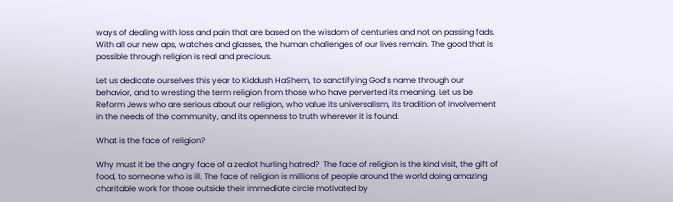ways of dealing with loss and pain that are based on the wisdom of centuries and not on passing fads. With all our new aps, watches and glasses, the human challenges of our lives remain. The good that is possible through religion is real and precious.

Let us dedicate ourselves this year to Kiddush HaShem, to sanctifying God’s name through our behavior, and to wresting the term religion from those who have perverted its meaning. Let us be Reform Jews who are serious about our religion, who value its universalism, its tradition of involvement in the needs of the community, and its openness to truth wherever it is found.

What is the face of religion?

Why must it be the angry face of a zealot hurling hatred?  The face of religion is the kind visit, the gift of food, to someone who is ill. The face of religion is millions of people around the world doing amazing charitable work for those outside their immediate circle motivated by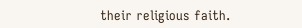their religious faith.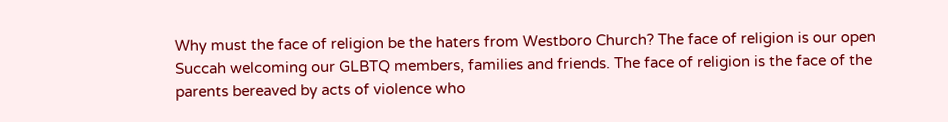Why must the face of religion be the haters from Westboro Church? The face of religion is our open Succah welcoming our GLBTQ members, families and friends. The face of religion is the face of the parents bereaved by acts of violence who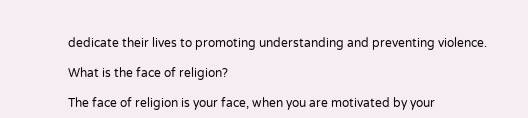dedicate their lives to promoting understanding and preventing violence.

What is the face of religion?

The face of religion is your face, when you are motivated by your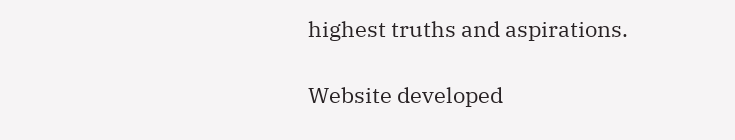highest truths and aspirations.

Website developed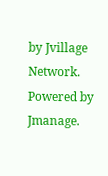by Jvillage Network. Powered by Jmanage.